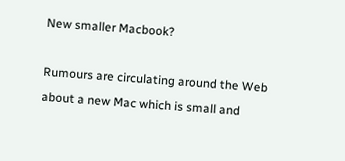New smaller Macbook?

Rumours are circulating around the Web about a new Mac which is small and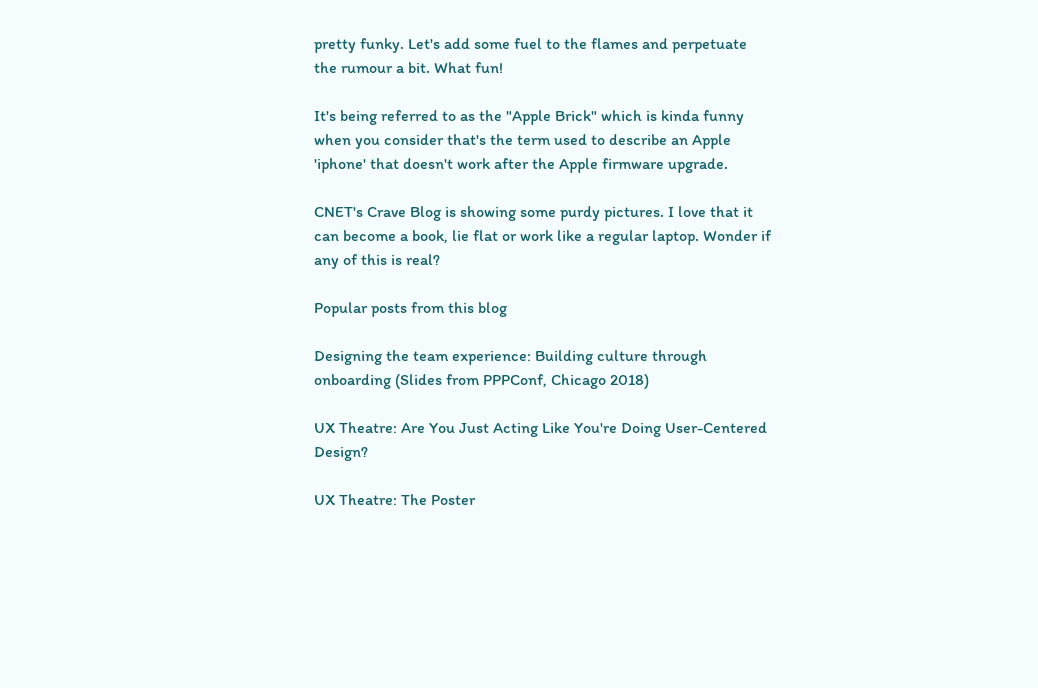pretty funky. Let's add some fuel to the flames and perpetuate the rumour a bit. What fun!

It's being referred to as the "Apple Brick" which is kinda funny when you consider that's the term used to describe an Apple 'iphone' that doesn't work after the Apple firmware upgrade.

CNET's Crave Blog is showing some purdy pictures. I love that it can become a book, lie flat or work like a regular laptop. Wonder if any of this is real?

Popular posts from this blog

Designing the team experience: Building culture through onboarding (Slides from PPPConf, Chicago 2018)

UX Theatre: Are You Just Acting Like You're Doing User-Centered Design?

UX Theatre: The Poster